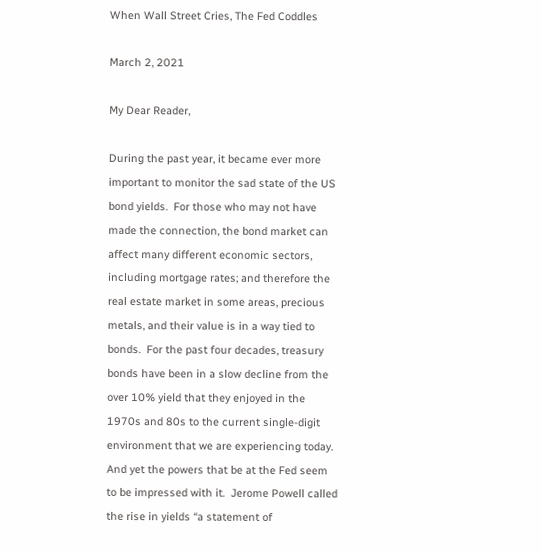When Wall Street Cries, The Fed Coddles

March 2, 2021

My Dear Reader,

During the past year, it became ever more important to monitor the sad state of the US bond yields.  For those who may not have made the connection, the bond market can affect many different economic sectors, including mortgage rates; and therefore the real estate market in some areas, precious metals, and their value is in a way tied to bonds.  For the past four decades, treasury bonds have been in a slow decline from the over 10% yield that they enjoyed in the 1970s and 80s to the current single-digit environment that we are experiencing today.  And yet the powers that be at the Fed seem to be impressed with it.  Jerome Powell called the rise in yields “a statement of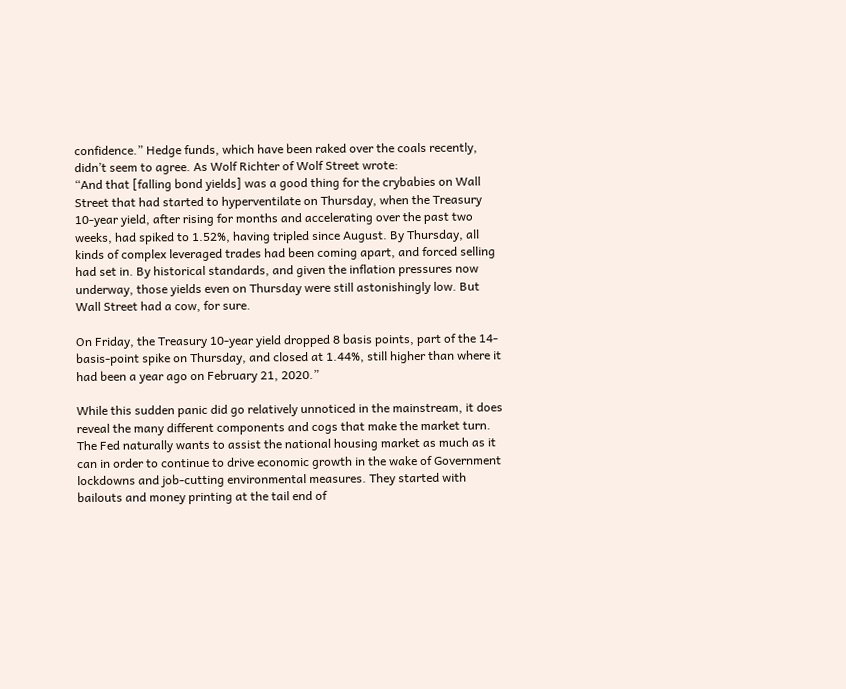confidence.” Hedge funds, which have been raked over the coals recently, didn’t seem to agree. As Wolf Richter of Wolf Street wrote:
“And that [falling bond yields] was a good thing for the crybabies on Wall Street that had started to hyperventilate on Thursday, when the Treasury 10-year yield, after rising for months and accelerating over the past two weeks, had spiked to 1.52%, having tripled since August. By Thursday, all kinds of complex leveraged trades had been coming apart, and forced selling had set in. By historical standards, and given the inflation pressures now underway, those yields even on Thursday were still astonishingly low. But Wall Street had a cow, for sure.

On Friday, the Treasury 10-year yield dropped 8 basis points, part of the 14-basis-point spike on Thursday, and closed at 1.44%, still higher than where it had been a year ago on February 21, 2020.”

While this sudden panic did go relatively unnoticed in the mainstream, it does reveal the many different components and cogs that make the market turn.  The Fed naturally wants to assist the national housing market as much as it can in order to continue to drive economic growth in the wake of Government lockdowns and job-cutting environmental measures. They started with bailouts and money printing at the tail end of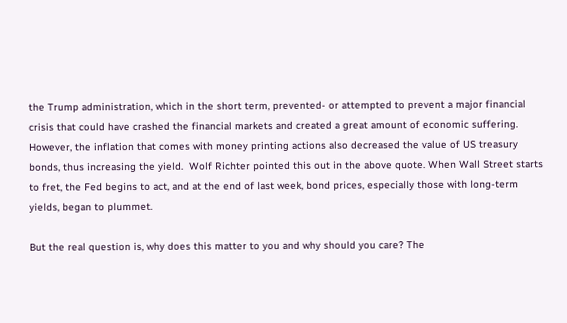the Trump administration, which in the short term, prevented- or attempted to prevent a major financial crisis that could have crashed the financial markets and created a great amount of economic suffering. However, the inflation that comes with money printing actions also decreased the value of US treasury bonds, thus increasing the yield.  Wolf Richter pointed this out in the above quote. When Wall Street starts to fret, the Fed begins to act, and at the end of last week, bond prices, especially those with long-term yields, began to plummet.

But the real question is, why does this matter to you and why should you care? The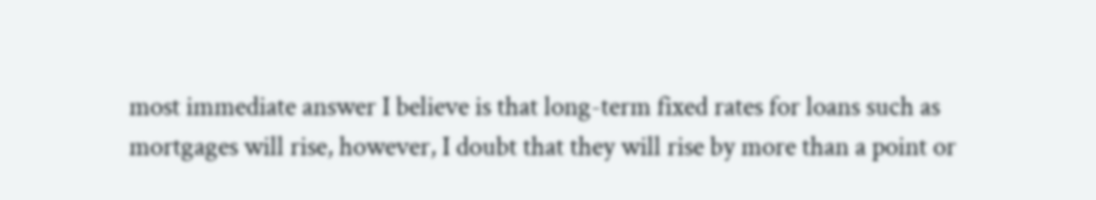most immediate answer I believe is that long-term fixed rates for loans such as mortgages will rise, however, I doubt that they will rise by more than a point or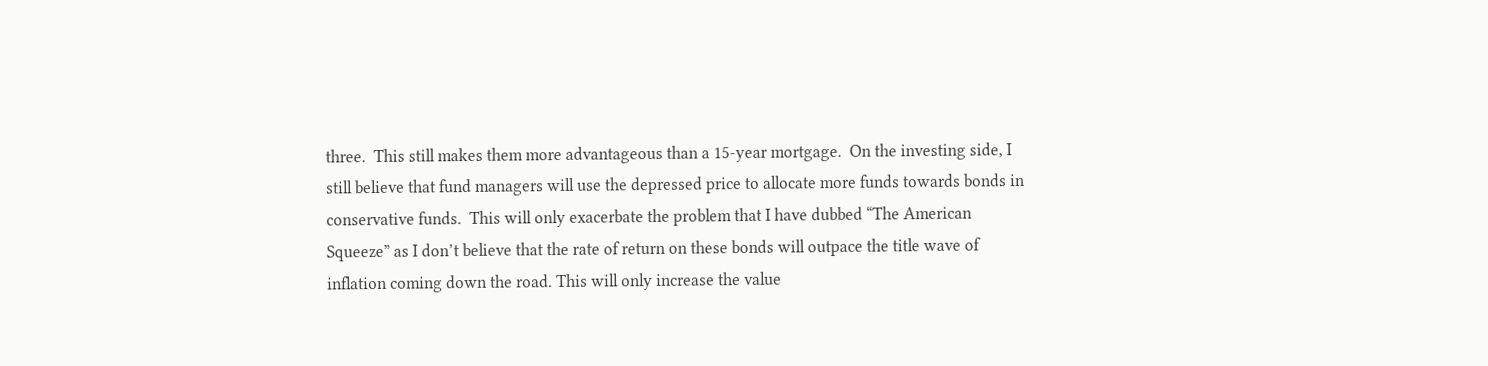three.  This still makes them more advantageous than a 15-year mortgage.  On the investing side, I still believe that fund managers will use the depressed price to allocate more funds towards bonds in conservative funds.  This will only exacerbate the problem that I have dubbed “The American Squeeze” as I don’t believe that the rate of return on these bonds will outpace the title wave of inflation coming down the road. This will only increase the value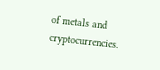of metals and cryptocurrencies.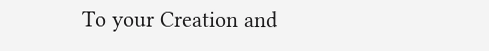To your Creation and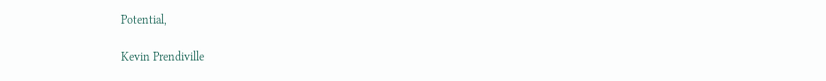Potential,

Kevin Prendiville